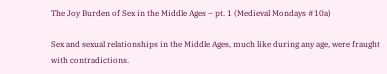The Joy Burden of Sex in the Middle Ages – pt. 1 (Medieval Mondays #10a)

Sex and sexual relationships in the Middle Ages, much like during any age, were fraught with contradictions.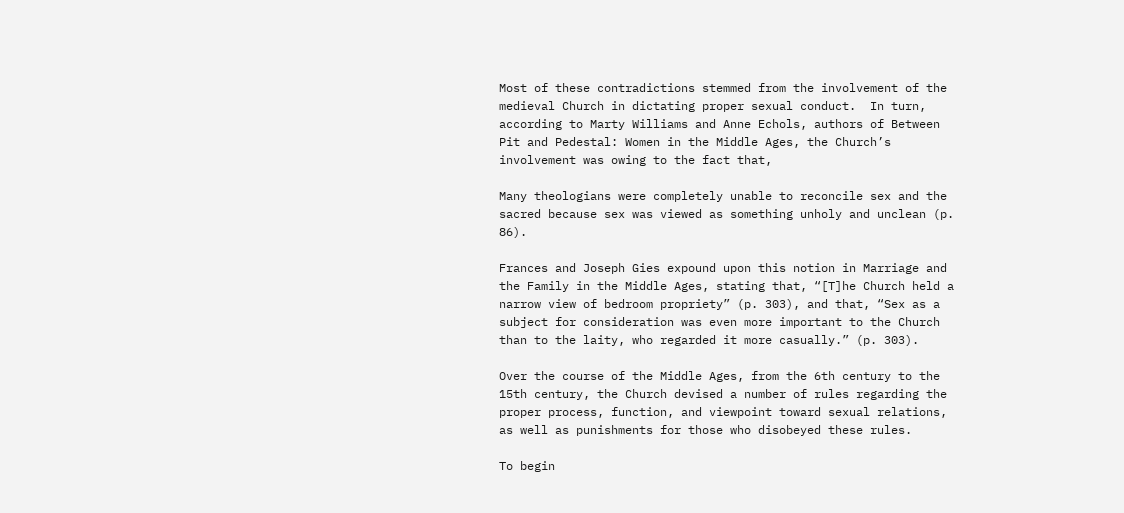Most of these contradictions stemmed from the involvement of the medieval Church in dictating proper sexual conduct.  In turn, according to Marty Williams and Anne Echols, authors of Between Pit and Pedestal: Women in the Middle Ages, the Church’s involvement was owing to the fact that,

Many theologians were completely unable to reconcile sex and the sacred because sex was viewed as something unholy and unclean (p. 86).

Frances and Joseph Gies expound upon this notion in Marriage and the Family in the Middle Ages, stating that, “[T]he Church held a narrow view of bedroom propriety” (p. 303), and that, “Sex as a subject for consideration was even more important to the Church than to the laity, who regarded it more casually.” (p. 303).

Over the course of the Middle Ages, from the 6th century to the 15th century, the Church devised a number of rules regarding the proper process, function, and viewpoint toward sexual relations, as well as punishments for those who disobeyed these rules.

To begin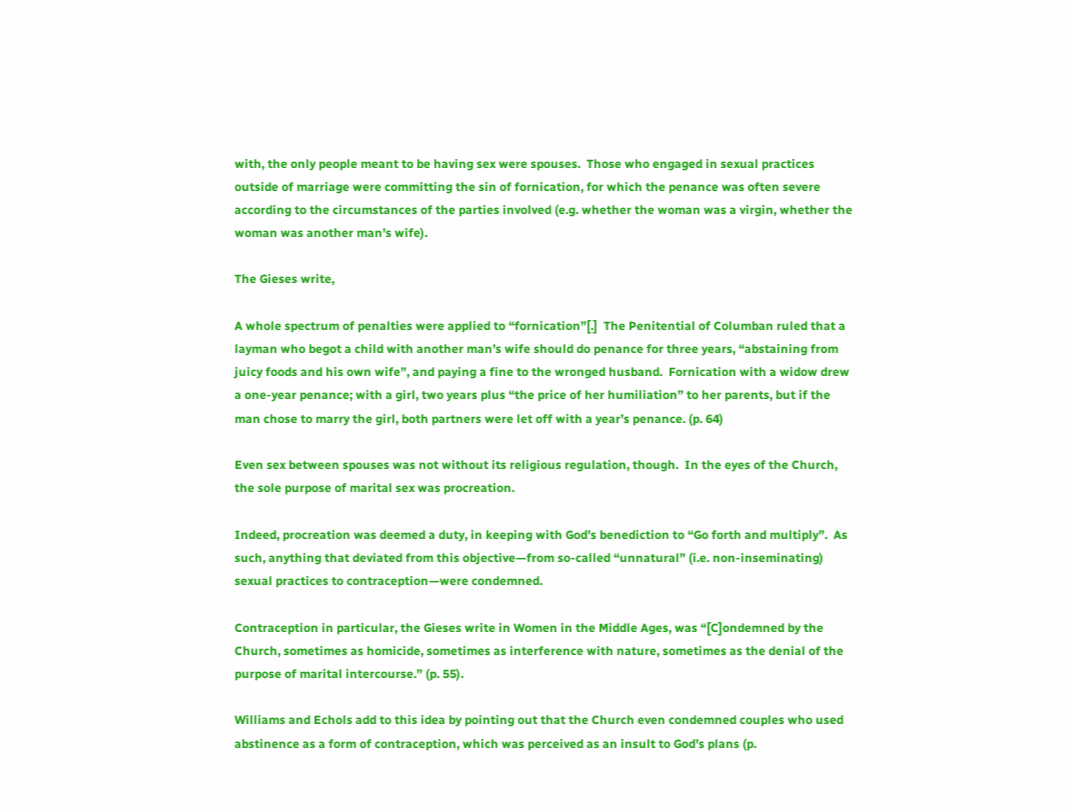with, the only people meant to be having sex were spouses.  Those who engaged in sexual practices outside of marriage were committing the sin of fornication, for which the penance was often severe according to the circumstances of the parties involved (e.g. whether the woman was a virgin, whether the woman was another man’s wife).

The Gieses write,

A whole spectrum of penalties were applied to “fornication”[.]  The Penitential of Columban ruled that a layman who begot a child with another man’s wife should do penance for three years, “abstaining from juicy foods and his own wife”, and paying a fine to the wronged husband.  Fornication with a widow drew a one-year penance; with a girl, two years plus “the price of her humiliation” to her parents, but if the man chose to marry the girl, both partners were let off with a year’s penance. (p. 64)

Even sex between spouses was not without its religious regulation, though.  In the eyes of the Church, the sole purpose of marital sex was procreation.

Indeed, procreation was deemed a duty, in keeping with God’s benediction to “Go forth and multiply”.  As such, anything that deviated from this objective—from so-called “unnatural” (i.e. non-inseminating) sexual practices to contraception—were condemned.

Contraception in particular, the Gieses write in Women in the Middle Ages, was “[C]ondemned by the Church, sometimes as homicide, sometimes as interference with nature, sometimes as the denial of the purpose of marital intercourse.” (p. 55).

Williams and Echols add to this idea by pointing out that the Church even condemned couples who used abstinence as a form of contraception, which was perceived as an insult to God’s plans (p.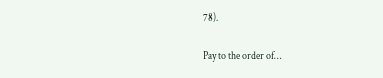78).

Pay to the order of…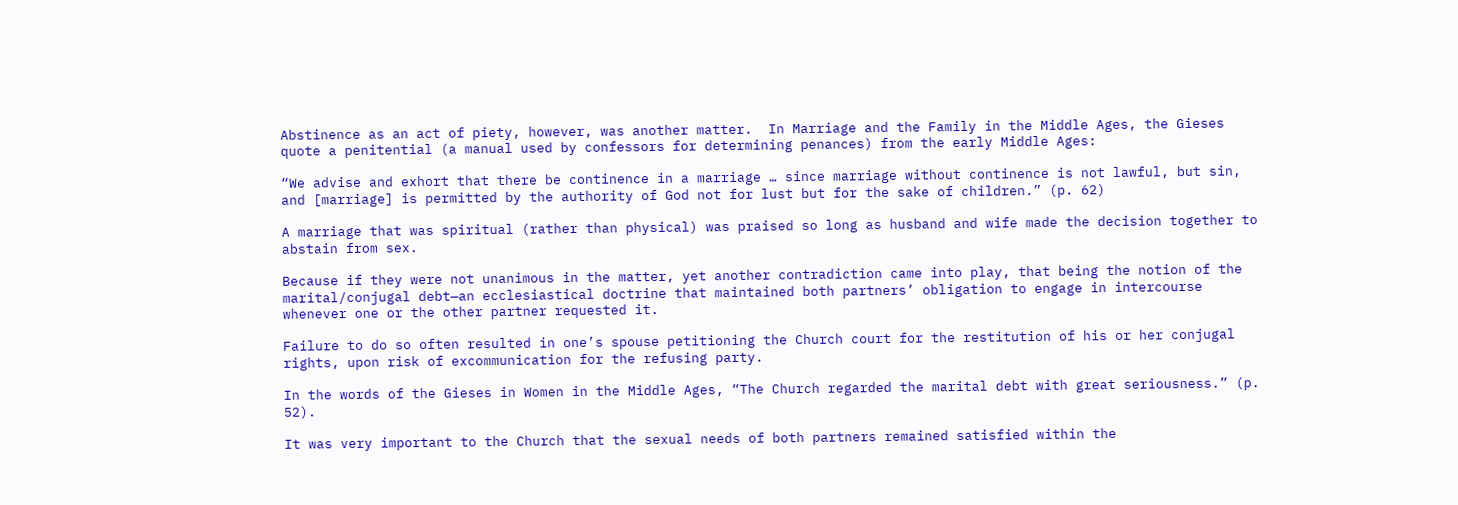Abstinence as an act of piety, however, was another matter.  In Marriage and the Family in the Middle Ages, the Gieses quote a penitential (a manual used by confessors for determining penances) from the early Middle Ages:

“We advise and exhort that there be continence in a marriage … since marriage without continence is not lawful, but sin, and [marriage] is permitted by the authority of God not for lust but for the sake of children.” (p. 62)

A marriage that was spiritual (rather than physical) was praised so long as husband and wife made the decision together to abstain from sex.

Because if they were not unanimous in the matter, yet another contradiction came into play, that being the notion of the marital/conjugal debt—an ecclesiastical doctrine that maintained both partners’ obligation to engage in intercourse whenever one or the other partner requested it.

Failure to do so often resulted in one’s spouse petitioning the Church court for the restitution of his or her conjugal rights, upon risk of excommunication for the refusing party.

In the words of the Gieses in Women in the Middle Ages, “The Church regarded the marital debt with great seriousness.” (p. 52).

It was very important to the Church that the sexual needs of both partners remained satisfied within the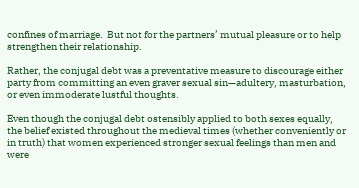confines of marriage.  But not for the partners’ mutual pleasure or to help strengthen their relationship.

Rather, the conjugal debt was a preventative measure to discourage either party from committing an even graver sexual sin—adultery, masturbation, or even immoderate lustful thoughts.

Even though the conjugal debt ostensibly applied to both sexes equally, the belief existed throughout the medieval times (whether conveniently or in truth) that women experienced stronger sexual feelings than men and were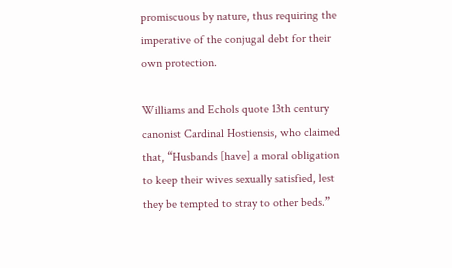promiscuous by nature, thus requiring the imperative of the conjugal debt for their own protection.

Williams and Echols quote 13th century canonist Cardinal Hostiensis, who claimed that, “Husbands [have] a moral obligation to keep their wives sexually satisfied, lest they be tempted to stray to other beds.”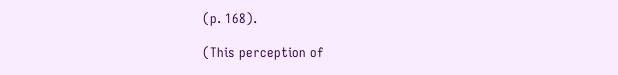(p. 168).

(This perception of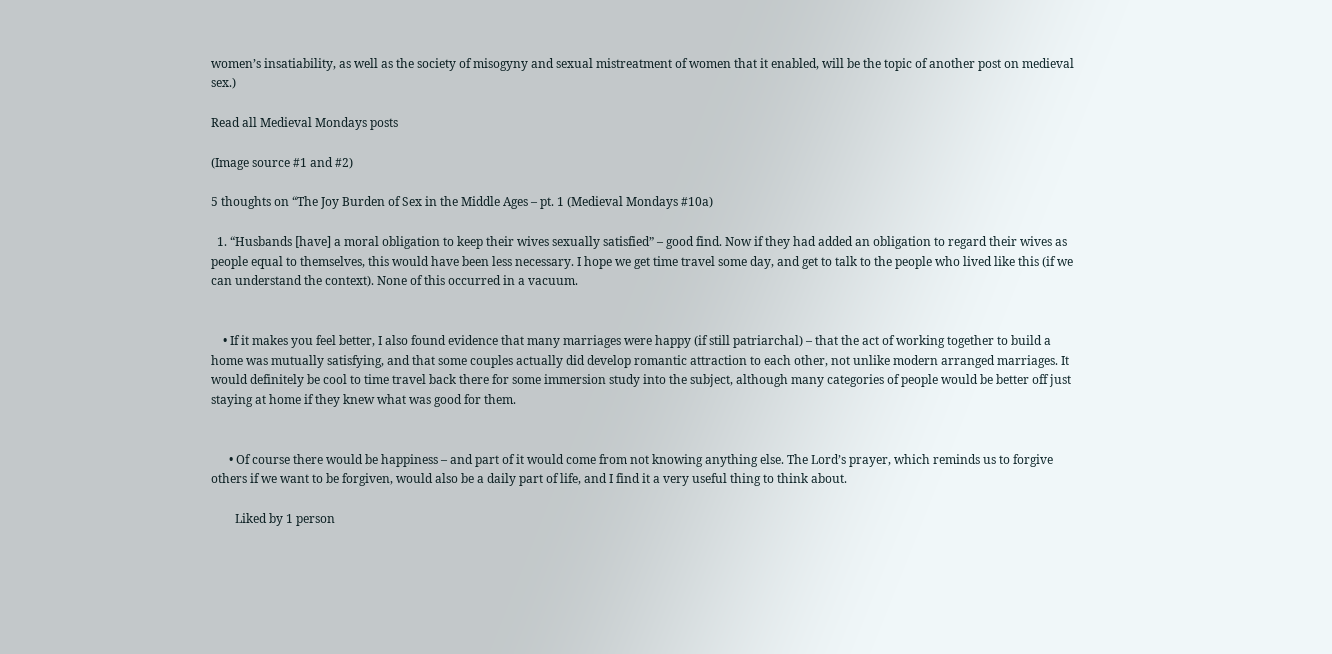women’s insatiability, as well as the society of misogyny and sexual mistreatment of women that it enabled, will be the topic of another post on medieval sex.)

Read all Medieval Mondays posts

(Image source #1 and #2)

5 thoughts on “The Joy Burden of Sex in the Middle Ages – pt. 1 (Medieval Mondays #10a)

  1. “Husbands [have] a moral obligation to keep their wives sexually satisfied” – good find. Now if they had added an obligation to regard their wives as people equal to themselves, this would have been less necessary. I hope we get time travel some day, and get to talk to the people who lived like this (if we can understand the context). None of this occurred in a vacuum.


    • If it makes you feel better, I also found evidence that many marriages were happy (if still patriarchal) – that the act of working together to build a home was mutually satisfying, and that some couples actually did develop romantic attraction to each other, not unlike modern arranged marriages. It would definitely be cool to time travel back there for some immersion study into the subject, although many categories of people would be better off just staying at home if they knew what was good for them.


      • Of course there would be happiness – and part of it would come from not knowing anything else. The Lord’s prayer, which reminds us to forgive others if we want to be forgiven, would also be a daily part of life, and I find it a very useful thing to think about.

        Liked by 1 person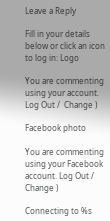Leave a Reply

Fill in your details below or click an icon to log in: Logo

You are commenting using your account. Log Out /  Change )

Facebook photo

You are commenting using your Facebook account. Log Out /  Change )

Connecting to %s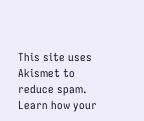This site uses Akismet to reduce spam. Learn how your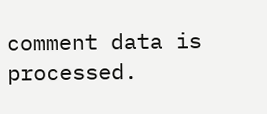comment data is processed.